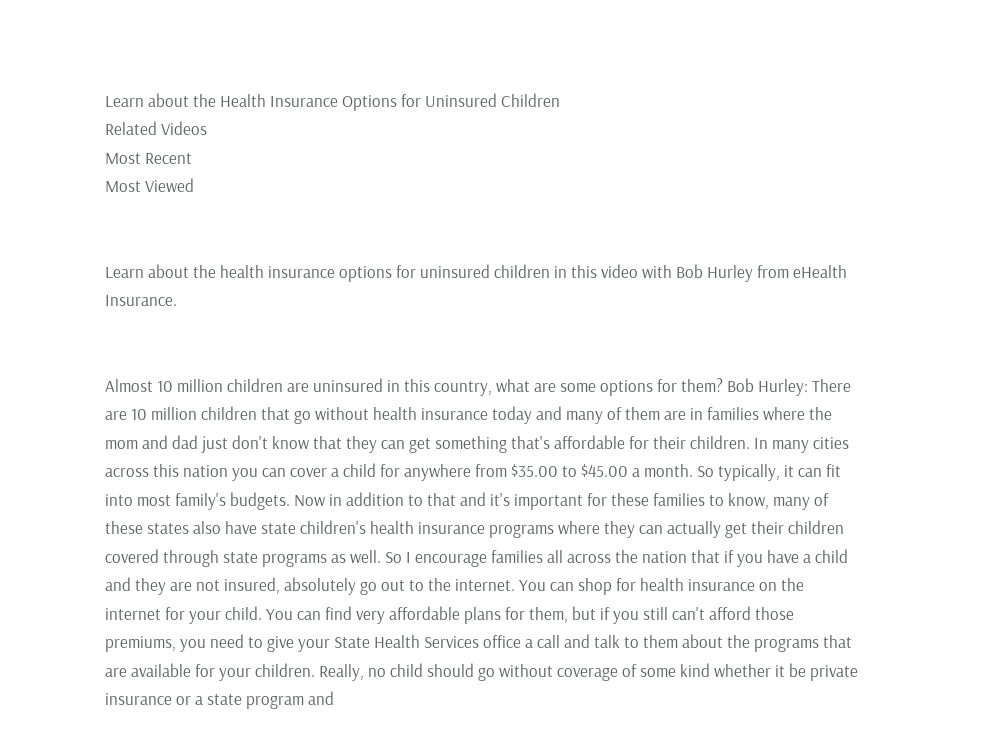Learn about the Health Insurance Options for Uninsured Children
Related Videos
Most Recent
Most Viewed


Learn about the health insurance options for uninsured children in this video with Bob Hurley from eHealth Insurance.


Almost 10 million children are uninsured in this country, what are some options for them? Bob Hurley: There are 10 million children that go without health insurance today and many of them are in families where the mom and dad just don't know that they can get something that's affordable for their children. In many cities across this nation you can cover a child for anywhere from $35.00 to $45.00 a month. So typically, it can fit into most family's budgets. Now in addition to that and it's important for these families to know, many of these states also have state children's health insurance programs where they can actually get their children covered through state programs as well. So I encourage families all across the nation that if you have a child and they are not insured, absolutely go out to the internet. You can shop for health insurance on the internet for your child. You can find very affordable plans for them, but if you still can't afford those premiums, you need to give your State Health Services office a call and talk to them about the programs that are available for your children. Really, no child should go without coverage of some kind whether it be private insurance or a state program and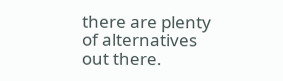there are plenty of alternatives out there.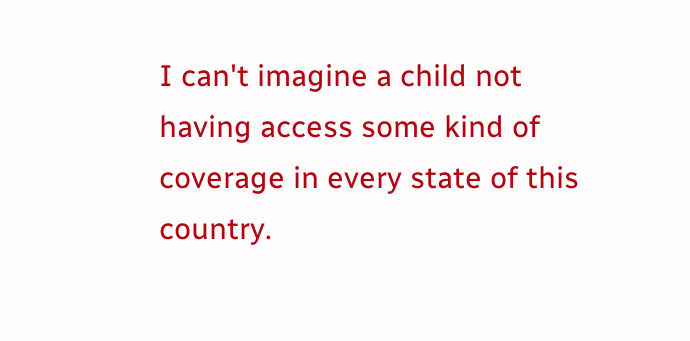I can't imagine a child not having access some kind of coverage in every state of this country.